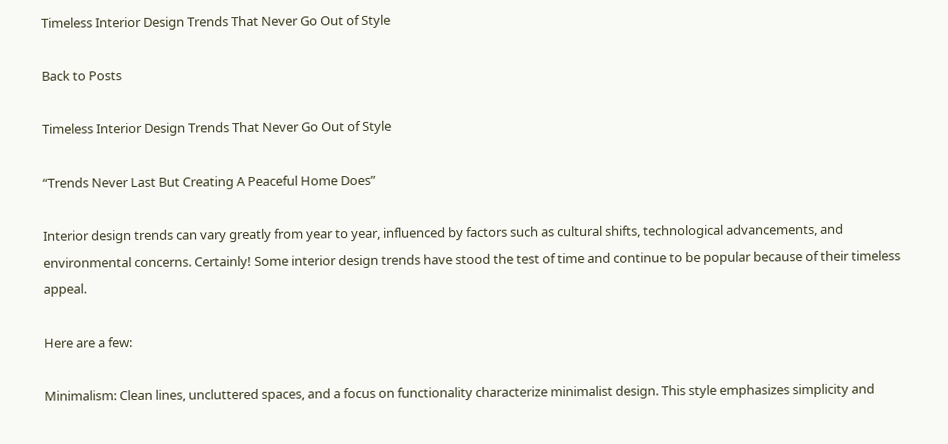Timeless Interior Design Trends That Never Go Out of Style

Back to Posts

Timeless Interior Design Trends That Never Go Out of Style

“Trends Never Last But Creating A Peaceful Home Does”

Interior design trends can vary greatly from year to year, influenced by factors such as cultural shifts, technological advancements, and environmental concerns. Certainly! Some interior design trends have stood the test of time and continue to be popular because of their timeless appeal.

Here are a few:

Minimalism: Clean lines, uncluttered spaces, and a focus on functionality characterize minimalist design. This style emphasizes simplicity and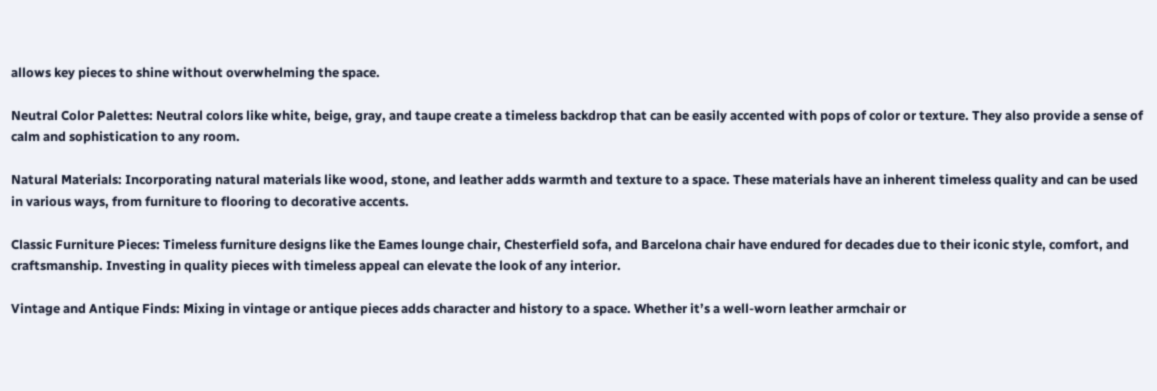allows key pieces to shine without overwhelming the space.

Neutral Color Palettes: Neutral colors like white, beige, gray, and taupe create a timeless backdrop that can be easily accented with pops of color or texture. They also provide a sense of calm and sophistication to any room.

Natural Materials: Incorporating natural materials like wood, stone, and leather adds warmth and texture to a space. These materials have an inherent timeless quality and can be used in various ways, from furniture to flooring to decorative accents.

Classic Furniture Pieces: Timeless furniture designs like the Eames lounge chair, Chesterfield sofa, and Barcelona chair have endured for decades due to their iconic style, comfort, and craftsmanship. Investing in quality pieces with timeless appeal can elevate the look of any interior.

Vintage and Antique Finds: Mixing in vintage or antique pieces adds character and history to a space. Whether it’s a well-worn leather armchair or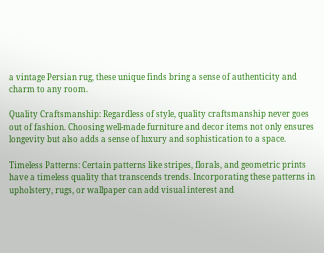a vintage Persian rug, these unique finds bring a sense of authenticity and charm to any room.

Quality Craftsmanship: Regardless of style, quality craftsmanship never goes out of fashion. Choosing well-made furniture and decor items not only ensures longevity but also adds a sense of luxury and sophistication to a space.

Timeless Patterns: Certain patterns like stripes, florals, and geometric prints have a timeless quality that transcends trends. Incorporating these patterns in upholstery, rugs, or wallpaper can add visual interest and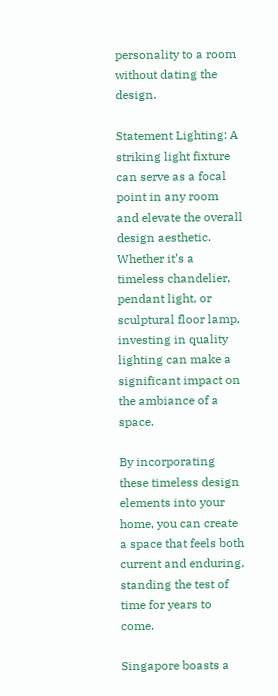personality to a room without dating the design.

Statement Lighting: A striking light fixture can serve as a focal point in any room and elevate the overall design aesthetic. Whether it’s a timeless chandelier, pendant light, or sculptural floor lamp, investing in quality lighting can make a significant impact on the ambiance of a space.

By incorporating these timeless design elements into your home, you can create a space that feels both current and enduring, standing the test of time for years to come.

Singapore boasts a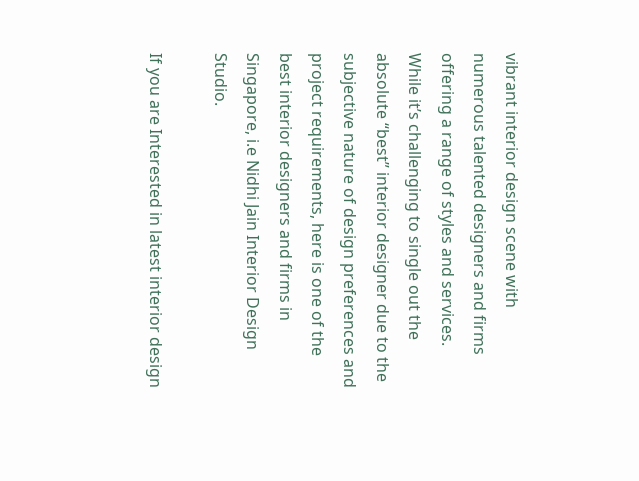vibrant interior design scene with numerous talented designers and firms offering a range of styles and services. While it’s challenging to single out the absolute “best” interior designer due to the subjective nature of design preferences and project requirements, here is one of the best interior designers and firms in Singapore, i.e Nidhi Jain Interior Design Studio.

If you are Interested in latest interior design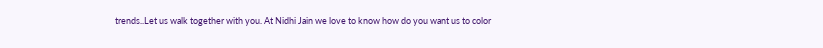trends..Let us walk together with you. At Nidhi Jain we love to know how do you want us to color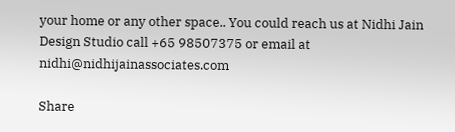your home or any other space.. You could reach us at Nidhi Jain Design Studio call +65 98507375 or email at nidhi@nidhijainassociates.com

Share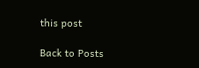this post

Back to Posts